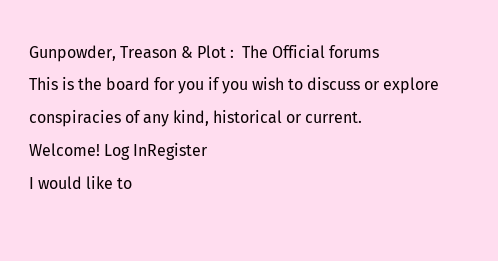Gunpowder, Treason & Plot :  The Official forums
This is the board for you if you wish to discuss or explore conspiracies of any kind, historical or current.
Welcome! Log InRegister
I would like to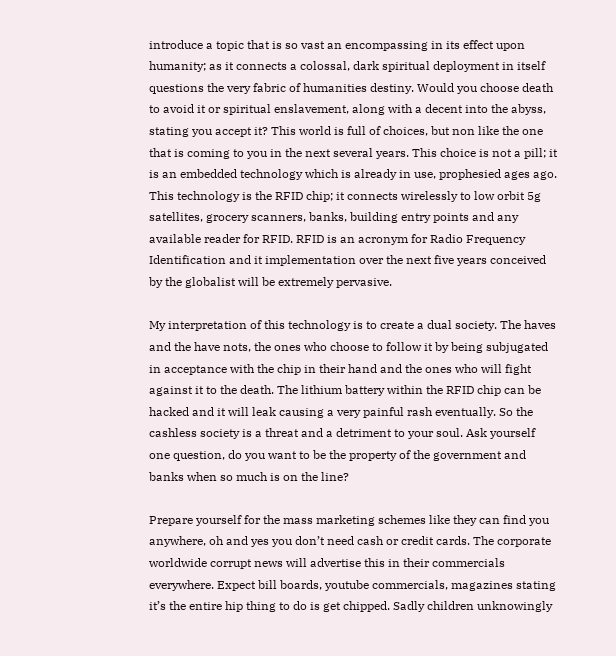introduce a topic that is so vast an encompassing in its effect upon humanity; as it connects a colossal, dark spiritual deployment in itself questions the very fabric of humanities destiny. Would you choose death to avoid it or spiritual enslavement, along with a decent into the abyss, stating you accept it? This world is full of choices, but non like the one that is coming to you in the next several years. This choice is not a pill; it is an embedded technology which is already in use, prophesied ages ago. This technology is the RFID chip; it connects wirelessly to low orbit 5g satellites, grocery scanners, banks, building entry points and any available reader for RFID. RFID is an acronym for Radio Frequency Identification and it implementation over the next five years conceived by the globalist will be extremely pervasive.

My interpretation of this technology is to create a dual society. The haves and the have nots, the ones who choose to follow it by being subjugated in acceptance with the chip in their hand and the ones who will fight against it to the death. The lithium battery within the RFID chip can be hacked and it will leak causing a very painful rash eventually. So the cashless society is a threat and a detriment to your soul. Ask yourself one question, do you want to be the property of the government and banks when so much is on the line?

Prepare yourself for the mass marketing schemes like they can find you anywhere, oh and yes you don’t need cash or credit cards. The corporate worldwide corrupt news will advertise this in their commercials everywhere. Expect bill boards, youtube commercials, magazines stating it’s the entire hip thing to do is get chipped. Sadly children unknowingly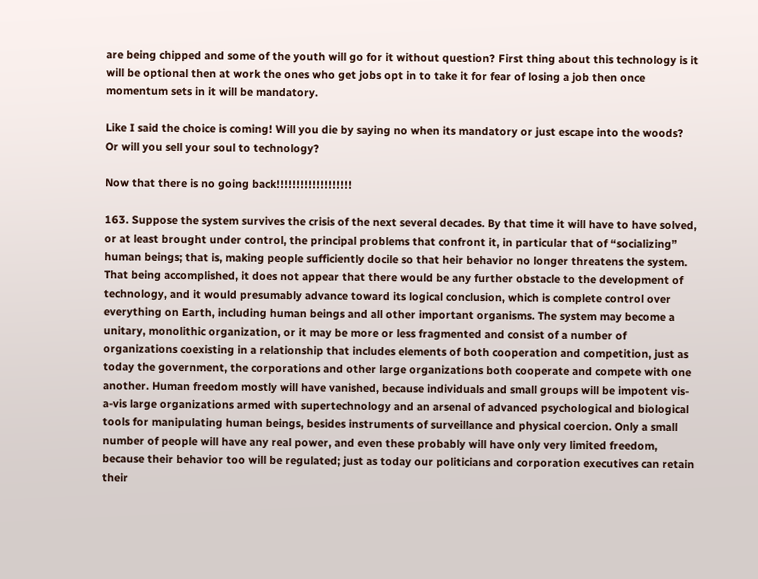are being chipped and some of the youth will go for it without question? First thing about this technology is it will be optional then at work the ones who get jobs opt in to take it for fear of losing a job then once momentum sets in it will be mandatory.

Like I said the choice is coming! Will you die by saying no when its mandatory or just escape into the woods? Or will you sell your soul to technology?

Now that there is no going back!!!!!!!!!!!!!!!!!!!

163. Suppose the system survives the crisis of the next several decades. By that time it will have to have solved, or at least brought under control, the principal problems that confront it, in particular that of “socializing” human beings; that is, making people sufficiently docile so that heir behavior no longer threatens the system. That being accomplished, it does not appear that there would be any further obstacle to the development of technology, and it would presumably advance toward its logical conclusion, which is complete control over everything on Earth, including human beings and all other important organisms. The system may become a unitary, monolithic organization, or it may be more or less fragmented and consist of a number of organizations coexisting in a relationship that includes elements of both cooperation and competition, just as today the government, the corporations and other large organizations both cooperate and compete with one another. Human freedom mostly will have vanished, because individuals and small groups will be impotent vis-a-vis large organizations armed with supertechnology and an arsenal of advanced psychological and biological tools for manipulating human beings, besides instruments of surveillance and physical coercion. Only a small number of people will have any real power, and even these probably will have only very limited freedom, because their behavior too will be regulated; just as today our politicians and corporation executives can retain their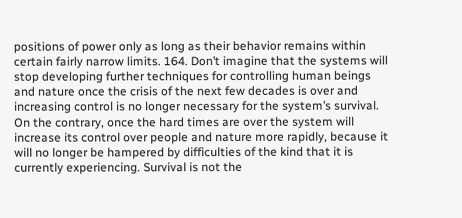positions of power only as long as their behavior remains within certain fairly narrow limits. 164. Don’t imagine that the systems will stop developing further techniques for controlling human beings and nature once the crisis of the next few decades is over and increasing control is no longer necessary for the system’s survival. On the contrary, once the hard times are over the system will increase its control over people and nature more rapidly, because it will no longer be hampered by difficulties of the kind that it is currently experiencing. Survival is not the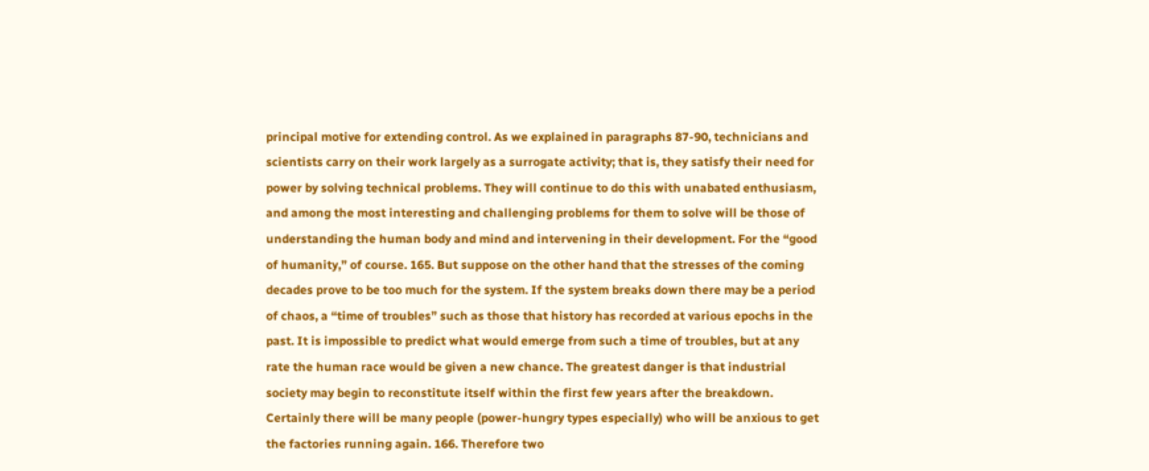principal motive for extending control. As we explained in paragraphs 87-90, technicians and scientists carry on their work largely as a surrogate activity; that is, they satisfy their need for power by solving technical problems. They will continue to do this with unabated enthusiasm, and among the most interesting and challenging problems for them to solve will be those of understanding the human body and mind and intervening in their development. For the “good of humanity,” of course. 165. But suppose on the other hand that the stresses of the coming decades prove to be too much for the system. If the system breaks down there may be a period of chaos, a “time of troubles” such as those that history has recorded at various epochs in the past. It is impossible to predict what would emerge from such a time of troubles, but at any rate the human race would be given a new chance. The greatest danger is that industrial society may begin to reconstitute itself within the first few years after the breakdown. Certainly there will be many people (power-hungry types especially) who will be anxious to get the factories running again. 166. Therefore two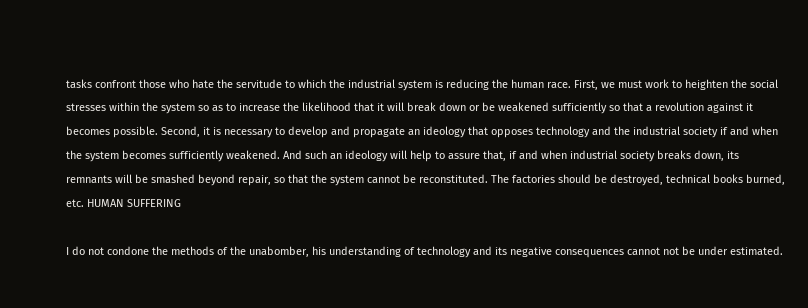tasks confront those who hate the servitude to which the industrial system is reducing the human race. First, we must work to heighten the social stresses within the system so as to increase the likelihood that it will break down or be weakened sufficiently so that a revolution against it becomes possible. Second, it is necessary to develop and propagate an ideology that opposes technology and the industrial society if and when the system becomes sufficiently weakened. And such an ideology will help to assure that, if and when industrial society breaks down, its remnants will be smashed beyond repair, so that the system cannot be reconstituted. The factories should be destroyed, technical books burned, etc. HUMAN SUFFERING

I do not condone the methods of the unabomber, his understanding of technology and its negative consequences cannot not be under estimated.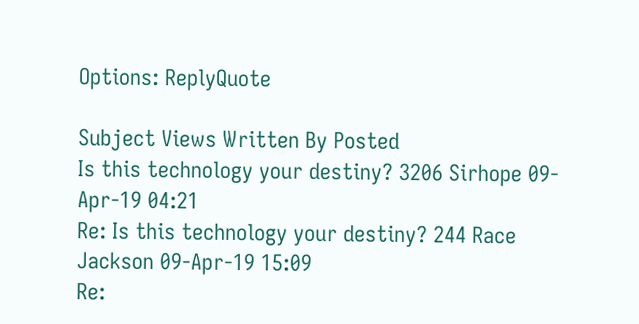Options: ReplyQuote

Subject Views Written By Posted
Is this technology your destiny? 3206 Sirhope 09-Apr-19 04:21
Re: Is this technology your destiny? 244 Race Jackson 09-Apr-19 15:09
Re: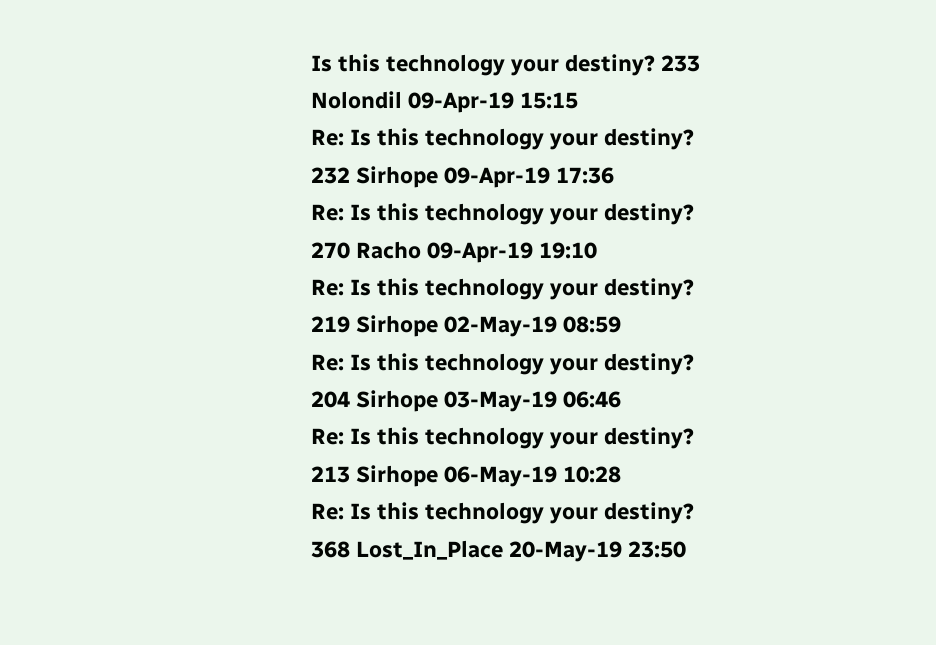Is this technology your destiny? 233 Nolondil 09-Apr-19 15:15
Re: Is this technology your destiny? 232 Sirhope 09-Apr-19 17:36
Re: Is this technology your destiny? 270 Racho 09-Apr-19 19:10
Re: Is this technology your destiny? 219 Sirhope 02-May-19 08:59
Re: Is this technology your destiny? 204 Sirhope 03-May-19 06:46
Re: Is this technology your destiny? 213 Sirhope 06-May-19 10:28
Re: Is this technology your destiny? 368 Lost_In_Place 20-May-19 23:50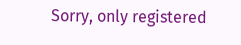Sorry, only registered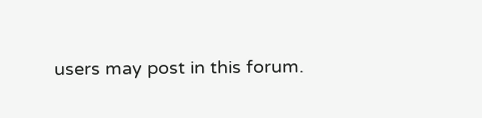users may post in this forum.